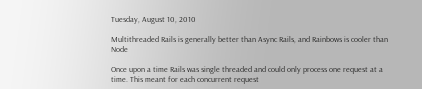Tuesday, August 10, 2010

Multithreaded Rails is generally better than Async Rails, and Rainbows is cooler than Node

Once upon a time Rails was single threaded and could only process one request at a time. This meant for each concurrent request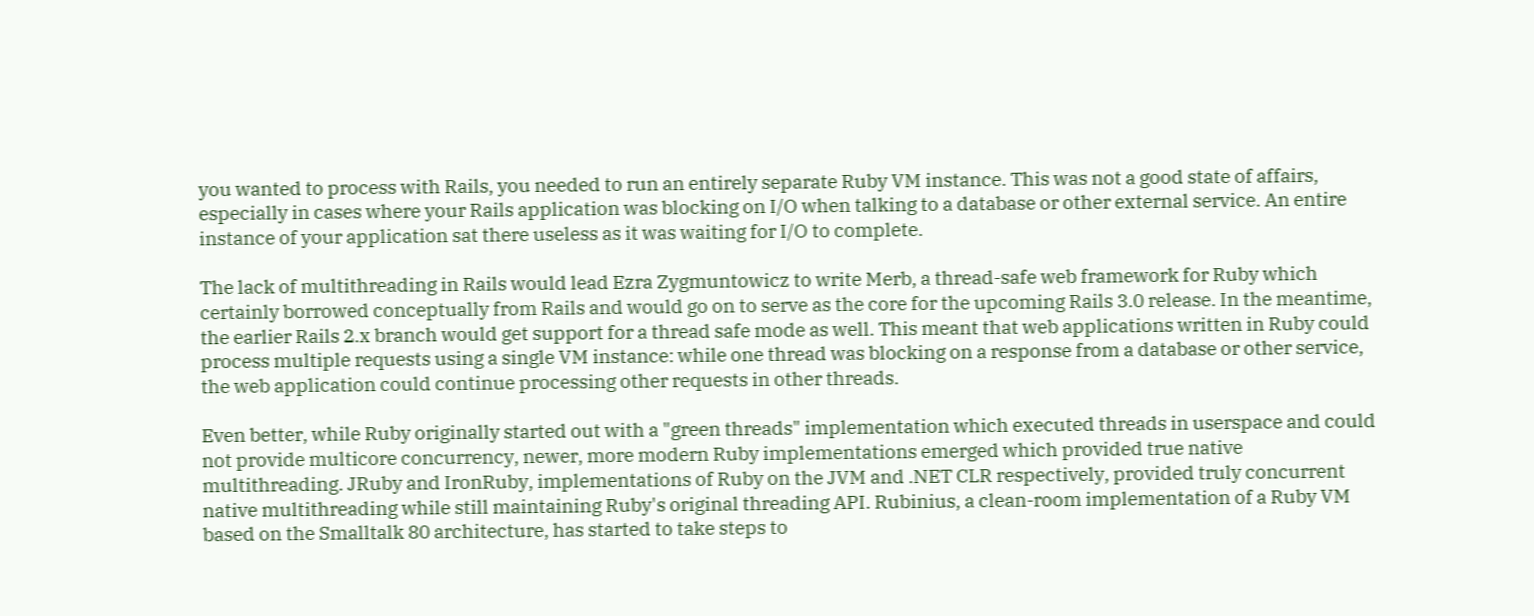you wanted to process with Rails, you needed to run an entirely separate Ruby VM instance. This was not a good state of affairs, especially in cases where your Rails application was blocking on I/O when talking to a database or other external service. An entire instance of your application sat there useless as it was waiting for I/O to complete.

The lack of multithreading in Rails would lead Ezra Zygmuntowicz to write Merb, a thread-safe web framework for Ruby which certainly borrowed conceptually from Rails and would go on to serve as the core for the upcoming Rails 3.0 release. In the meantime, the earlier Rails 2.x branch would get support for a thread safe mode as well. This meant that web applications written in Ruby could process multiple requests using a single VM instance: while one thread was blocking on a response from a database or other service, the web application could continue processing other requests in other threads.

Even better, while Ruby originally started out with a "green threads" implementation which executed threads in userspace and could not provide multicore concurrency, newer, more modern Ruby implementations emerged which provided true native multithreading. JRuby and IronRuby, implementations of Ruby on the JVM and .NET CLR respectively, provided truly concurrent native multithreading while still maintaining Ruby's original threading API. Rubinius, a clean-room implementation of a Ruby VM based on the Smalltalk 80 architecture, has started to take steps to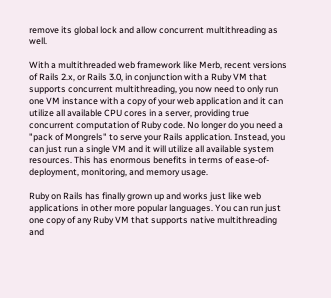remove its global lock and allow concurrent multithreading as well.

With a multithreaded web framework like Merb, recent versions of Rails 2.x, or Rails 3.0, in conjunction with a Ruby VM that supports concurrent multithreading, you now need to only run one VM instance with a copy of your web application and it can utilize all available CPU cores in a server, providing true concurrent computation of Ruby code. No longer do you need a "pack of Mongrels" to serve your Rails application. Instead, you can just run a single VM and it will utilize all available system resources. This has enormous benefits in terms of ease-of-deployment, monitoring, and memory usage.

Ruby on Rails has finally grown up and works just like web applications in other more popular languages. You can run just one copy of any Ruby VM that supports native multithreading and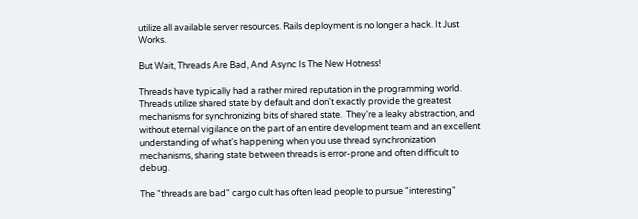utilize all available server resources. Rails deployment is no longer a hack. It Just Works.

But Wait, Threads Are Bad, And Async Is The New Hotness!

Threads have typically had a rather mired reputation in the programming world.  Threads utilize shared state by default and don't exactly provide the greatest mechanisms for synchronizing bits of shared state.  They're a leaky abstraction, and without eternal vigilance on the part of an entire development team and an excellent understanding of what's happening when you use thread synchronization mechanisms, sharing state between threads is error-prone and often difficult to debug.

The "threads are bad" cargo cult has often lead people to pursue "interesting"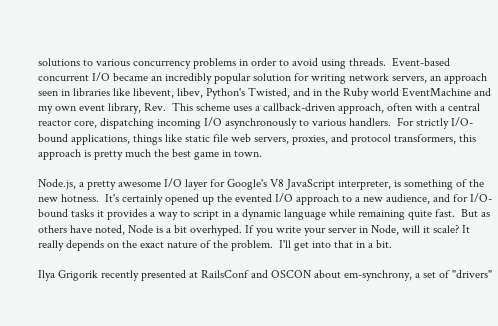solutions to various concurrency problems in order to avoid using threads.  Event-based concurrent I/O became an incredibly popular solution for writing network servers, an approach seen in libraries like libevent, libev, Python's Twisted, and in the Ruby world EventMachine and my own event library, Rev.  This scheme uses a callback-driven approach, often with a central reactor core, dispatching incoming I/O asynchronously to various handlers.  For strictly I/O-bound applications, things like static file web servers, proxies, and protocol transformers, this approach is pretty much the best game in town.

Node.js, a pretty awesome I/O layer for Google's V8 JavaScript interpreter, is something of the new hotness.  It's certainly opened up the evented I/O approach to a new audience, and for I/O-bound tasks it provides a way to script in a dynamic language while remaining quite fast.  But as others have noted, Node is a bit overhyped. If you write your server in Node, will it scale? It really depends on the exact nature of the problem.  I'll get into that in a bit.

Ilya Grigorik recently presented at RailsConf and OSCON about em-synchrony, a set of "drivers"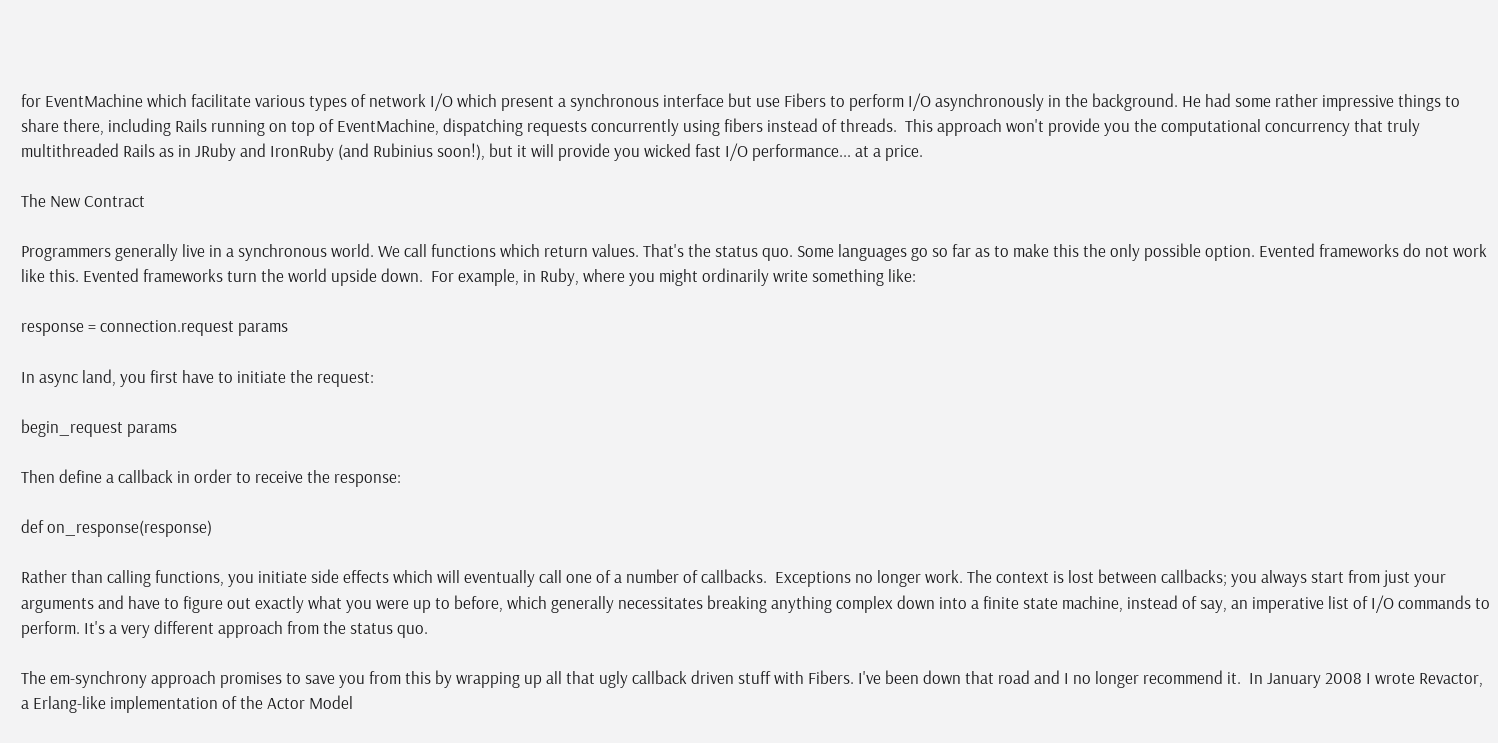for EventMachine which facilitate various types of network I/O which present a synchronous interface but use Fibers to perform I/O asynchronously in the background. He had some rather impressive things to share there, including Rails running on top of EventMachine, dispatching requests concurrently using fibers instead of threads.  This approach won't provide you the computational concurrency that truly multithreaded Rails as in JRuby and IronRuby (and Rubinius soon!), but it will provide you wicked fast I/O performance... at a price.

The New Contract

Programmers generally live in a synchronous world. We call functions which return values. That's the status quo. Some languages go so far as to make this the only possible option. Evented frameworks do not work like this. Evented frameworks turn the world upside down.  For example, in Ruby, where you might ordinarily write something like:

response = connection.request params

In async land, you first have to initiate the request:

begin_request params

Then define a callback in order to receive the response:

def on_response(response)

Rather than calling functions, you initiate side effects which will eventually call one of a number of callbacks.  Exceptions no longer work. The context is lost between callbacks; you always start from just your arguments and have to figure out exactly what you were up to before, which generally necessitates breaking anything complex down into a finite state machine, instead of say, an imperative list of I/O commands to perform. It's a very different approach from the status quo.

The em-synchrony approach promises to save you from this by wrapping up all that ugly callback driven stuff with Fibers. I've been down that road and I no longer recommend it.  In January 2008 I wrote Revactor, a Erlang-like implementation of the Actor Model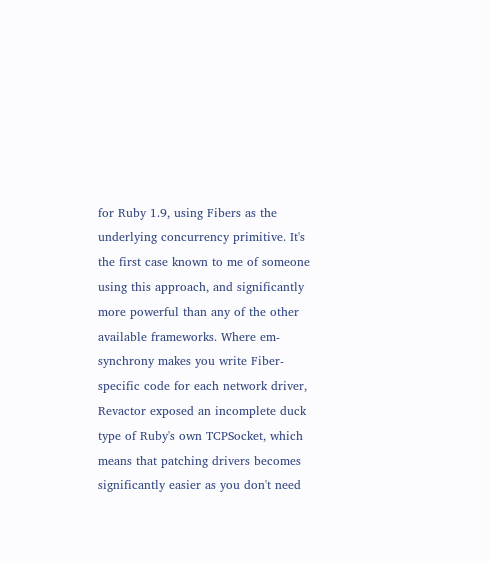for Ruby 1.9, using Fibers as the underlying concurrency primitive. It's the first case known to me of someone using this approach, and significantly more powerful than any of the other available frameworks. Where em-synchrony makes you write Fiber-specific code for each network driver, Revactor exposed an incomplete duck type of Ruby's own TCPSocket, which means that patching drivers becomes significantly easier as you don't need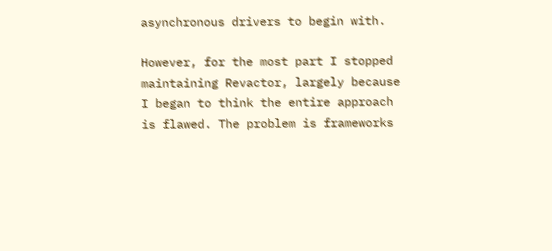asynchronous drivers to begin with.

However, for the most part I stopped maintaining Revactor, largely because I began to think the entire approach is flawed. The problem is frameworks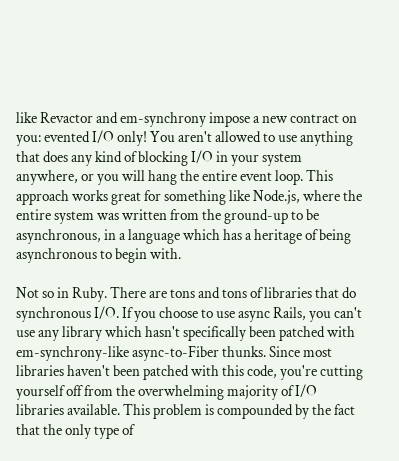like Revactor and em-synchrony impose a new contract on you: evented I/O only! You aren't allowed to use anything that does any kind of blocking I/O in your system anywhere, or you will hang the entire event loop. This approach works great for something like Node.js, where the entire system was written from the ground-up to be asynchronous, in a language which has a heritage of being asynchronous to begin with.

Not so in Ruby. There are tons and tons of libraries that do synchronous I/O. If you choose to use async Rails, you can't use any library which hasn't specifically been patched with em-synchrony-like async-to-Fiber thunks. Since most libraries haven't been patched with this code, you're cutting yourself off from the overwhelming majority of I/O libraries available. This problem is compounded by the fact that the only type of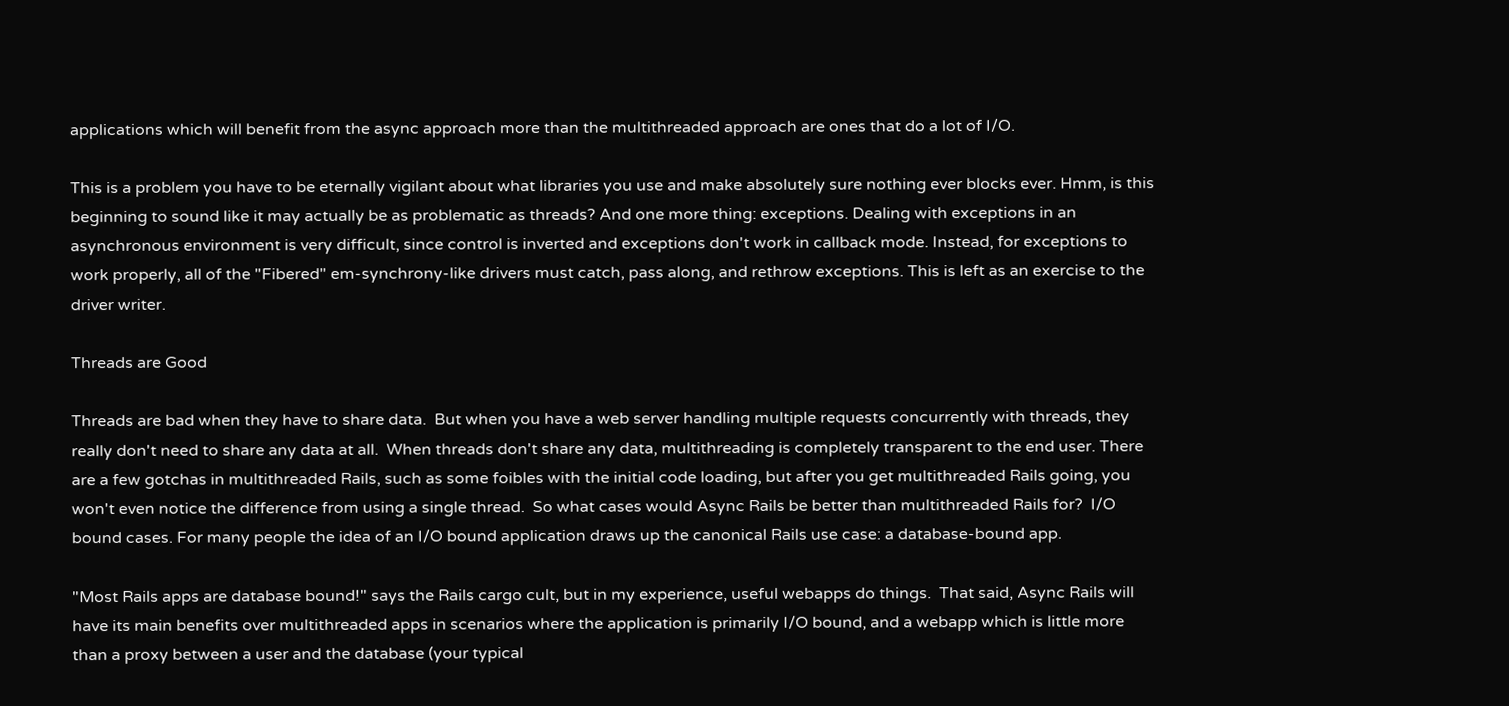applications which will benefit from the async approach more than the multithreaded approach are ones that do a lot of I/O.

This is a problem you have to be eternally vigilant about what libraries you use and make absolutely sure nothing ever blocks ever. Hmm, is this beginning to sound like it may actually be as problematic as threads? And one more thing: exceptions. Dealing with exceptions in an asynchronous environment is very difficult, since control is inverted and exceptions don't work in callback mode. Instead, for exceptions to work properly, all of the "Fibered" em-synchrony-like drivers must catch, pass along, and rethrow exceptions. This is left as an exercise to the driver writer.

Threads are Good

Threads are bad when they have to share data.  But when you have a web server handling multiple requests concurrently with threads, they really don't need to share any data at all.  When threads don't share any data, multithreading is completely transparent to the end user. There are a few gotchas in multithreaded Rails, such as some foibles with the initial code loading, but after you get multithreaded Rails going, you won't even notice the difference from using a single thread.  So what cases would Async Rails be better than multithreaded Rails for?  I/O bound cases. For many people the idea of an I/O bound application draws up the canonical Rails use case: a database-bound app.

"Most Rails apps are database bound!" says the Rails cargo cult, but in my experience, useful webapps do things.  That said, Async Rails will have its main benefits over multithreaded apps in scenarios where the application is primarily I/O bound, and a webapp which is little more than a proxy between a user and the database (your typical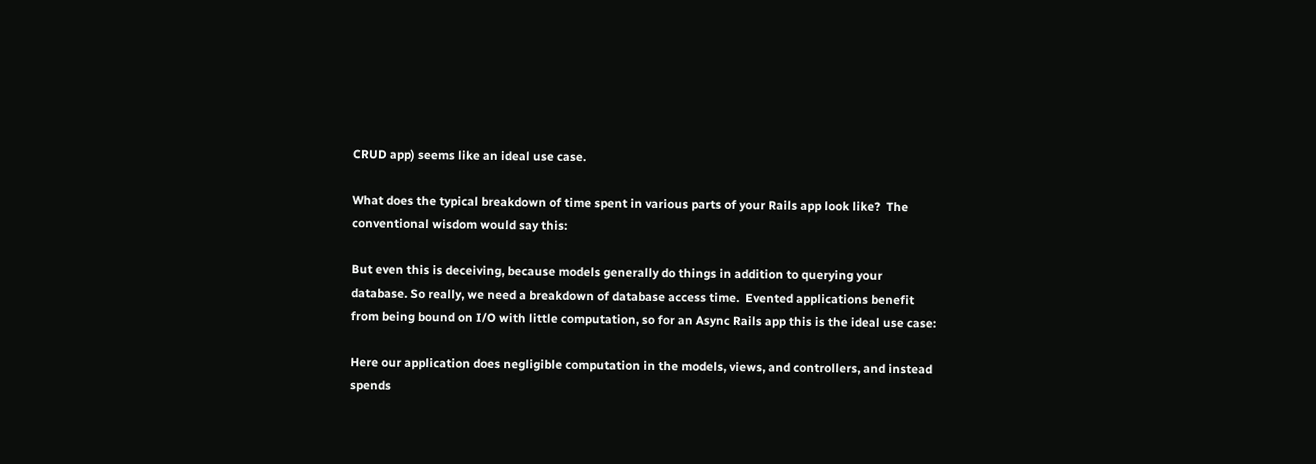CRUD app) seems like an ideal use case.

What does the typical breakdown of time spent in various parts of your Rails app look like?  The conventional wisdom would say this:

But even this is deceiving, because models generally do things in addition to querying your database. So really, we need a breakdown of database access time.  Evented applications benefit from being bound on I/O with little computation, so for an Async Rails app this is the ideal use case:

Here our application does negligible computation in the models, views, and controllers, and instead spends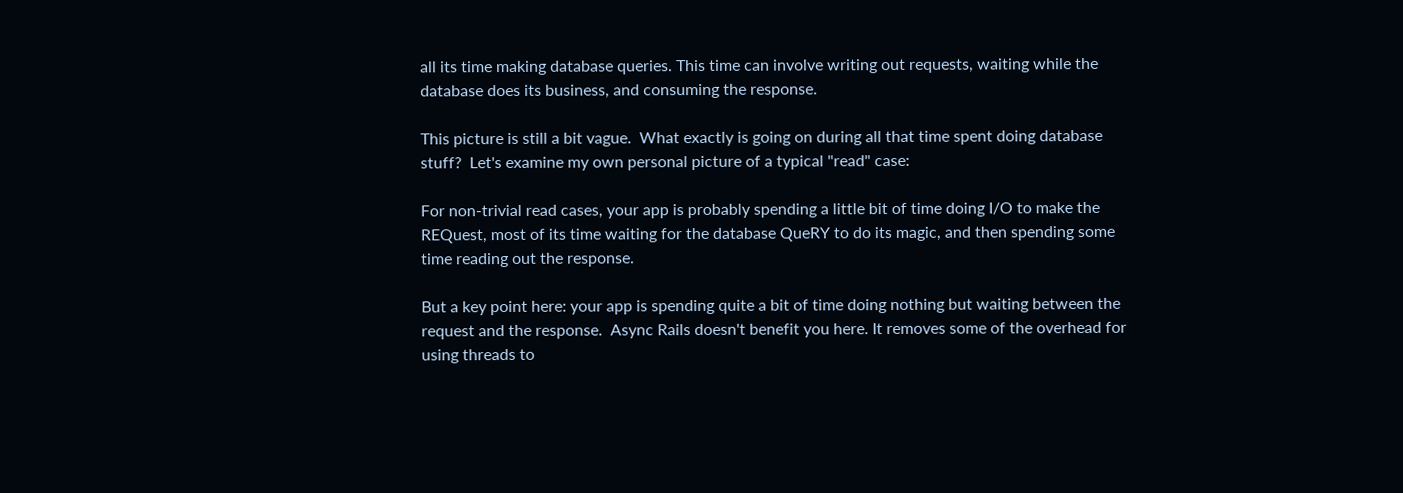all its time making database queries. This time can involve writing out requests, waiting while the database does its business, and consuming the response.

This picture is still a bit vague.  What exactly is going on during all that time spent doing database stuff?  Let's examine my own personal picture of a typical "read" case:

For non-trivial read cases, your app is probably spending a little bit of time doing I/O to make the REQuest, most of its time waiting for the database QueRY to do its magic, and then spending some time reading out the response.

But a key point here: your app is spending quite a bit of time doing nothing but waiting between the request and the response.  Async Rails doesn't benefit you here. It removes some of the overhead for using threads to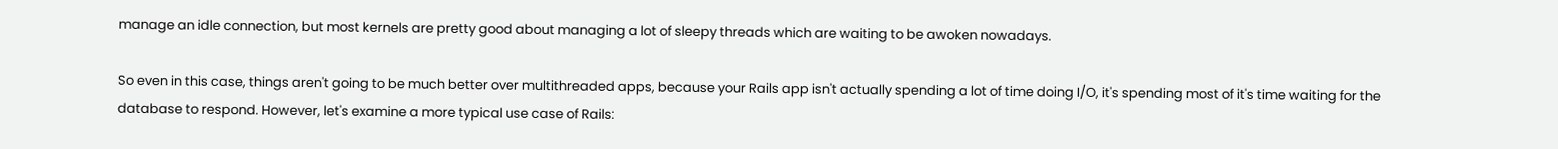manage an idle connection, but most kernels are pretty good about managing a lot of sleepy threads which are waiting to be awoken nowadays.

So even in this case, things aren't going to be much better over multithreaded apps, because your Rails app isn't actually spending a lot of time doing I/O, it's spending most of it's time waiting for the database to respond. However, let's examine a more typical use case of Rails: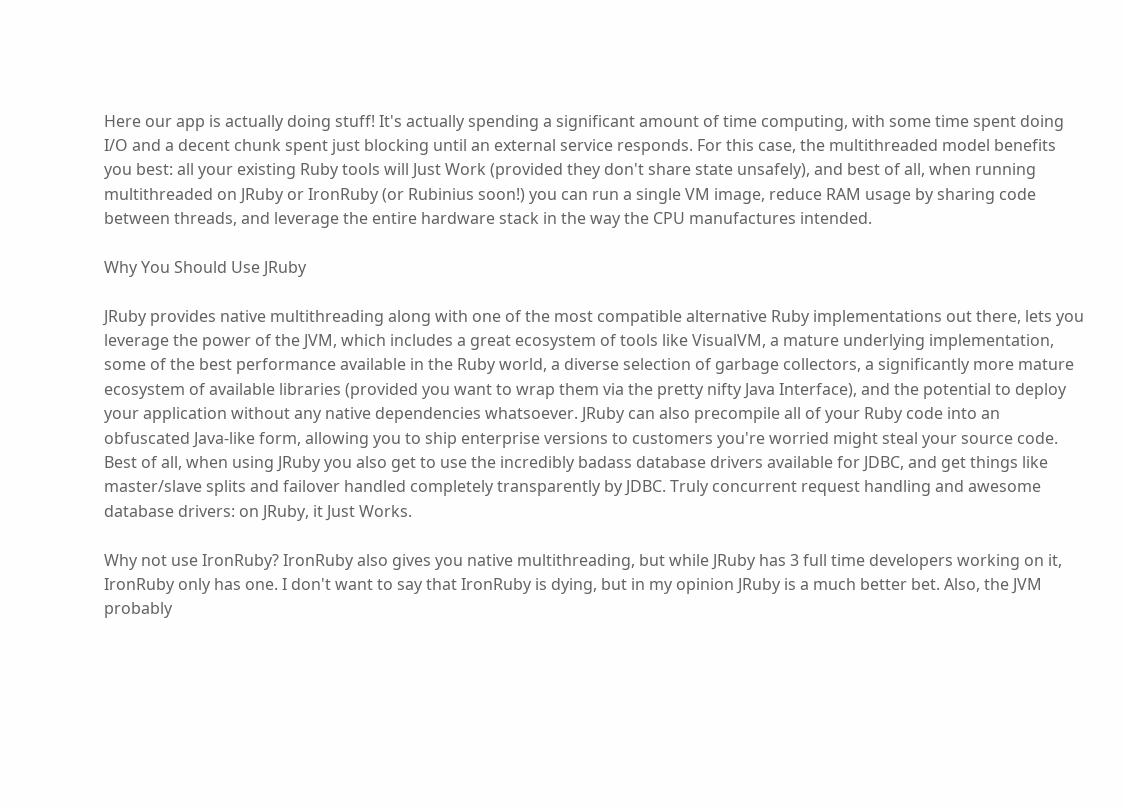Here our app is actually doing stuff! It's actually spending a significant amount of time computing, with some time spent doing I/O and a decent chunk spent just blocking until an external service responds. For this case, the multithreaded model benefits you best: all your existing Ruby tools will Just Work (provided they don't share state unsafely), and best of all, when running multithreaded on JRuby or IronRuby (or Rubinius soon!) you can run a single VM image, reduce RAM usage by sharing code between threads, and leverage the entire hardware stack in the way the CPU manufactures intended.

Why You Should Use JRuby

JRuby provides native multithreading along with one of the most compatible alternative Ruby implementations out there, lets you leverage the power of the JVM, which includes a great ecosystem of tools like VisualVM, a mature underlying implementation, some of the best performance available in the Ruby world, a diverse selection of garbage collectors, a significantly more mature ecosystem of available libraries (provided you want to wrap them via the pretty nifty Java Interface), and the potential to deploy your application without any native dependencies whatsoever. JRuby can also precompile all of your Ruby code into an obfuscated Java-like form, allowing you to ship enterprise versions to customers you're worried might steal your source code.  Best of all, when using JRuby you also get to use the incredibly badass database drivers available for JDBC, and get things like master/slave splits and failover handled completely transparently by JDBC. Truly concurrent request handling and awesome database drivers: on JRuby, it Just Works.

Why not use IronRuby? IronRuby also gives you native multithreading, but while JRuby has 3 full time developers working on it, IronRuby only has one. I don't want to say that IronRuby is dying, but in my opinion JRuby is a much better bet. Also, the JVM probably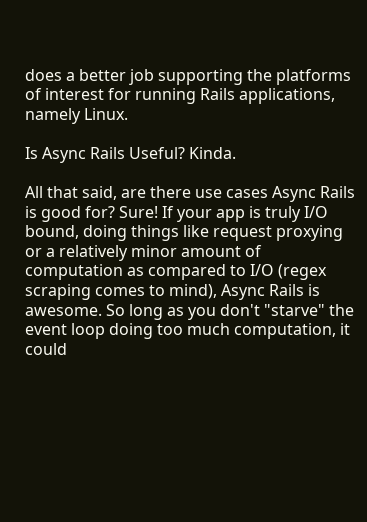does a better job supporting the platforms of interest for running Rails applications, namely Linux.

Is Async Rails Useful? Kinda.

All that said, are there use cases Async Rails is good for? Sure! If your app is truly I/O bound, doing things like request proxying or a relatively minor amount of computation as compared to I/O (regex scraping comes to mind), Async Rails is awesome. So long as you don't "starve" the event loop doing too much computation, it could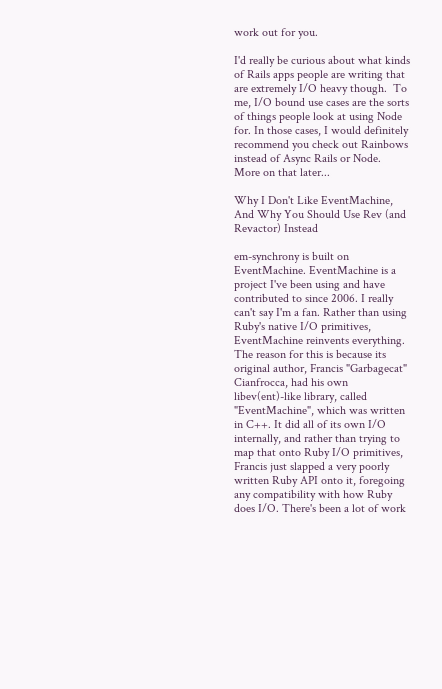work out for you.

I'd really be curious about what kinds of Rails apps people are writing that are extremely I/O heavy though.  To me, I/O bound use cases are the sorts of things people look at using Node for. In those cases, I would definitely recommend you check out Rainbows instead of Async Rails or Node.  More on that later...

Why I Don't Like EventMachine, And Why You Should Use Rev (and Revactor) Instead

em-synchrony is built on EventMachine. EventMachine is a project I've been using and have contributed to since 2006. I really can't say I'm a fan. Rather than using Ruby's native I/O primitives, EventMachine reinvents everything. The reason for this is because its original author, Francis "Garbagecat" Cianfrocca, had his own libev(ent)-like library, called "EventMachine", which was written in C++. It did all of its own I/O internally, and rather than trying to map that onto Ruby I/O primitives, Francis just slapped a very poorly written Ruby API onto it, foregoing any compatibility with how Ruby does I/O. There's been a lot of work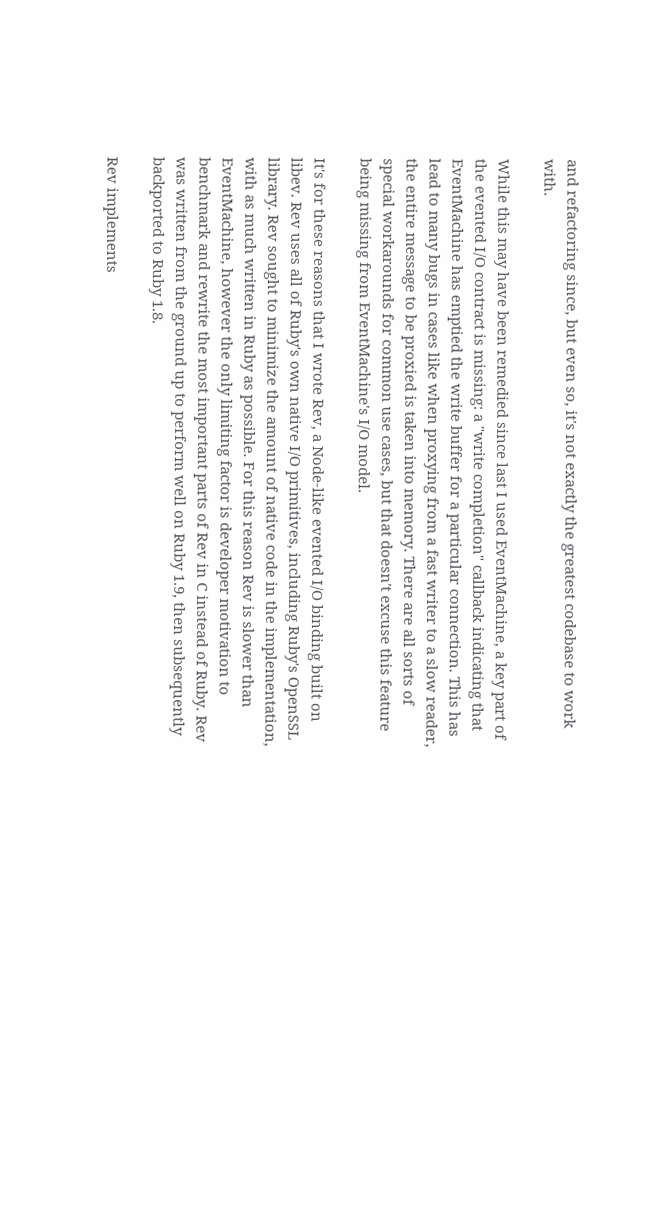and refactoring since, but even so, it's not exactly the greatest codebase to work with.

While this may have been remedied since last I used EventMachine, a key part of the evented I/O contract is missing: a "write completion" callback indicating that EventMachine has emptied the write buffer for a particular connection. This has lead to many bugs in cases like when proxying from a fast writer to a slow reader, the entire message to be proxied is taken into memory. There are all sorts of special workarounds for common use cases, but that doesn't excuse this feature being missing from EventMachine's I/O model.

It's for these reasons that I wrote Rev, a Node-like evented I/O binding built on libev. Rev uses all of Ruby's own native I/O primitives, including Ruby's OpenSSL library. Rev sought to minimize the amount of native code in the implementation, with as much written in Ruby as possible. For this reason Rev is slower than EventMachine, however the only limiting factor is developer motivation to benchmark and rewrite the most important parts of Rev in C instead of Ruby. Rev was written from the ground up to perform well on Ruby 1.9, then subsequently backported to Ruby 1.8.

Rev implements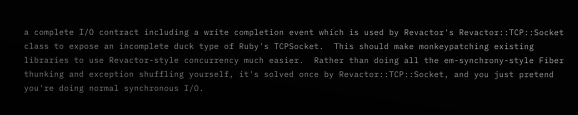a complete I/O contract including a write completion event which is used by Revactor's Revactor::TCP::Socket class to expose an incomplete duck type of Ruby's TCPSocket.  This should make monkeypatching existing libraries to use Revactor-style concurrency much easier.  Rather than doing all the em-synchrony-style Fiber thunking and exception shuffling yourself, it's solved once by Revactor::TCP::Socket, and you just pretend you're doing normal synchronous I/O.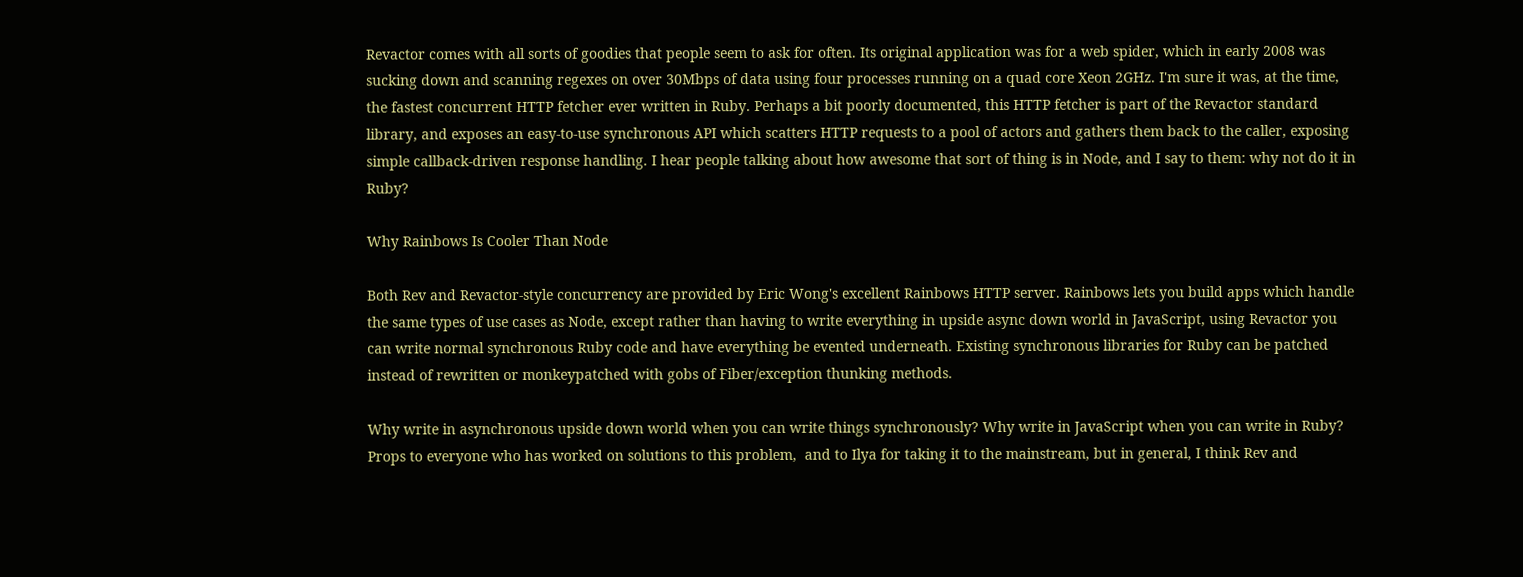Revactor comes with all sorts of goodies that people seem to ask for often. Its original application was for a web spider, which in early 2008 was sucking down and scanning regexes on over 30Mbps of data using four processes running on a quad core Xeon 2GHz. I'm sure it was, at the time, the fastest concurrent HTTP fetcher ever written in Ruby. Perhaps a bit poorly documented, this HTTP fetcher is part of the Revactor standard library, and exposes an easy-to-use synchronous API which scatters HTTP requests to a pool of actors and gathers them back to the caller, exposing simple callback-driven response handling. I hear people talking about how awesome that sort of thing is in Node, and I say to them: why not do it in Ruby?

Why Rainbows Is Cooler Than Node

Both Rev and Revactor-style concurrency are provided by Eric Wong's excellent Rainbows HTTP server. Rainbows lets you build apps which handle the same types of use cases as Node, except rather than having to write everything in upside async down world in JavaScript, using Revactor you can write normal synchronous Ruby code and have everything be evented underneath. Existing synchronous libraries for Ruby can be patched instead of rewritten or monkeypatched with gobs of Fiber/exception thunking methods.

Why write in asynchronous upside down world when you can write things synchronously? Why write in JavaScript when you can write in Ruby? Props to everyone who has worked on solutions to this problem,  and to Ilya for taking it to the mainstream, but in general, I think Rev and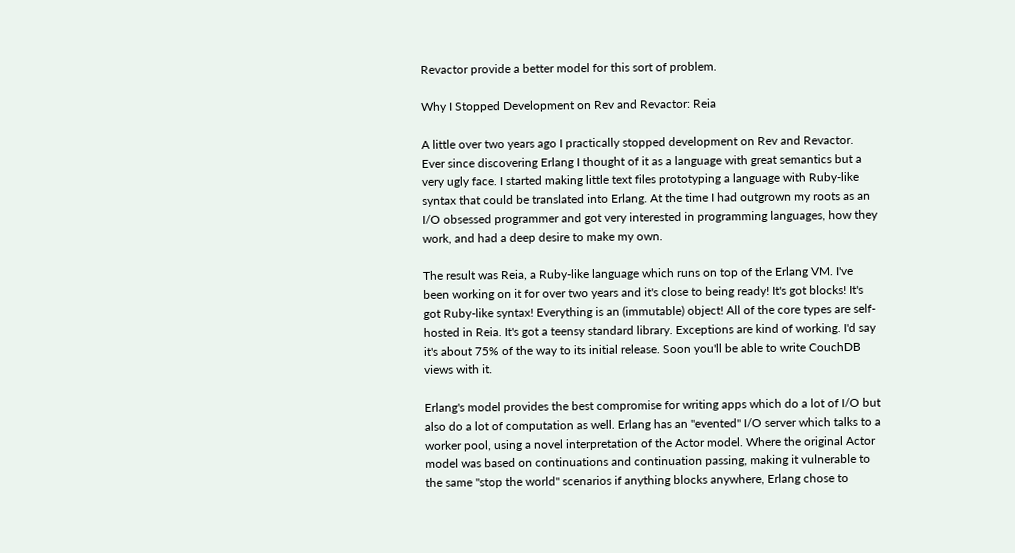Revactor provide a better model for this sort of problem.

Why I Stopped Development on Rev and Revactor: Reia

A little over two years ago I practically stopped development on Rev and Revactor. Ever since discovering Erlang I thought of it as a language with great semantics but a very ugly face. I started making little text files prototyping a language with Ruby-like syntax that could be translated into Erlang. At the time I had outgrown my roots as an I/O obsessed programmer and got very interested in programming languages, how they work, and had a deep desire to make my own.

The result was Reia, a Ruby-like language which runs on top of the Erlang VM. I've been working on it for over two years and it's close to being ready! It's got blocks! It's got Ruby-like syntax! Everything is an (immutable) object! All of the core types are self-hosted in Reia. It's got a teensy standard library. Exceptions are kind of working. I'd say it's about 75% of the way to its initial release. Soon you'll be able to write CouchDB views with it.

Erlang's model provides the best compromise for writing apps which do a lot of I/O but also do a lot of computation as well. Erlang has an "evented" I/O server which talks to a worker pool, using a novel interpretation of the Actor model. Where the original Actor model was based on continuations and continuation passing, making it vulnerable to the same "stop the world" scenarios if anything blocks anywhere, Erlang chose to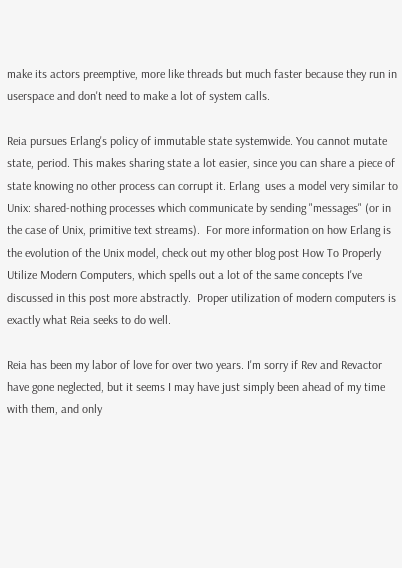make its actors preemptive, more like threads but much faster because they run in userspace and don't need to make a lot of system calls.

Reia pursues Erlang's policy of immutable state systemwide. You cannot mutate state, period. This makes sharing state a lot easier, since you can share a piece of state knowing no other process can corrupt it. Erlang  uses a model very similar to Unix: shared-nothing processes which communicate by sending "messages" (or in the case of Unix, primitive text streams).  For more information on how Erlang is the evolution of the Unix model, check out my other blog post How To Properly Utilize Modern Computers, which spells out a lot of the same concepts I've discussed in this post more abstractly.  Proper utilization of modern computers is exactly what Reia seeks to do well.

Reia has been my labor of love for over two years. I'm sorry if Rev and Revactor have gone neglected, but it seems I may have just simply been ahead of my time with them, and only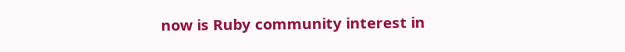now is Ruby community interest in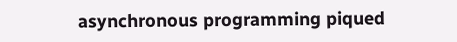asynchronous programming piqued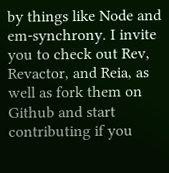by things like Node and em-synchrony. I invite you to check out Rev, Revactor, and Reia, as well as fork them on Github and start contributing if you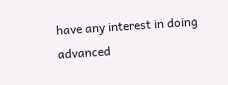have any interest in doing advanced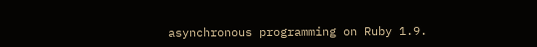asynchronous programming on Ruby 1.9.